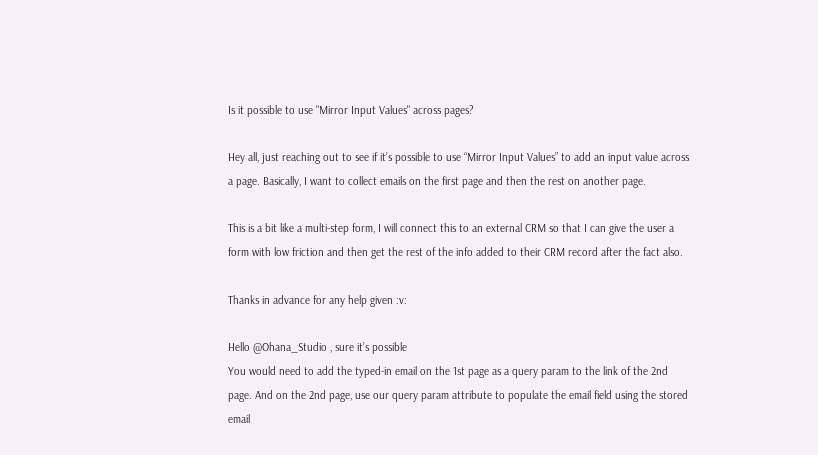Is it possible to use "Mirror Input Values" across pages?

Hey all, just reaching out to see if it’s possible to use “Mirror Input Values” to add an input value across a page. Basically, I want to collect emails on the first page and then the rest on another page.

This is a bit like a multi-step form, I will connect this to an external CRM so that I can give the user a form with low friction and then get the rest of the info added to their CRM record after the fact also.

Thanks in advance for any help given :v:

Hello @Ohana_Studio , sure it’s possible
You would need to add the typed-in email on the 1st page as a query param to the link of the 2nd page. And on the 2nd page, use our query param attribute to populate the email field using the stored email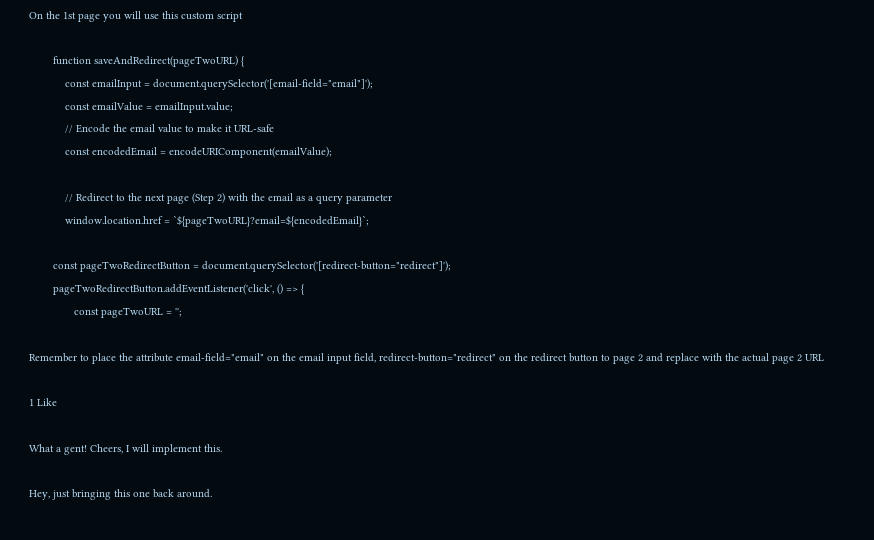On the 1st page you will use this custom script

        function saveAndRedirect(pageTwoURL) {
            const emailInput = document.querySelector('[email-field="email"]');
            const emailValue = emailInput.value;
            // Encode the email value to make it URL-safe
            const encodedEmail = encodeURIComponent(emailValue);

            // Redirect to the next page (Step 2) with the email as a query parameter
            window.location.href = `${pageTwoURL}?email=${encodedEmail}`;

        const pageTwoRedirectButton = document.querySelector('[redirect-button="redirect"]');
        pageTwoRedirectButton.addEventListener('click', () => {
               const pageTwoURL = '';

Remember to place the attribute email-field="email" on the email input field, redirect-button="redirect" on the redirect button to page 2 and replace with the actual page 2 URL

1 Like

What a gent! Cheers, I will implement this.

Hey, just bringing this one back around.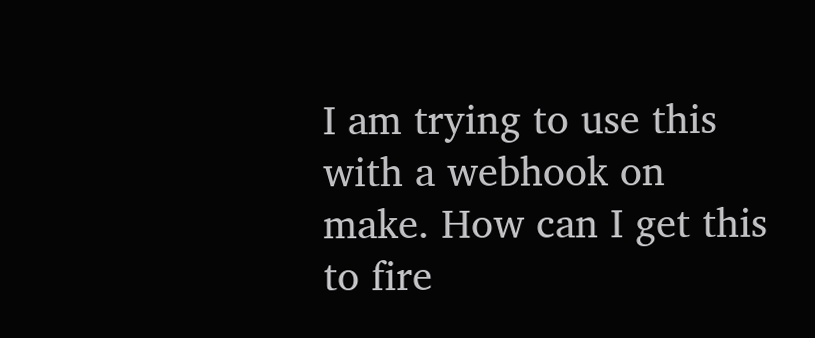I am trying to use this with a webhook on make. How can I get this to fire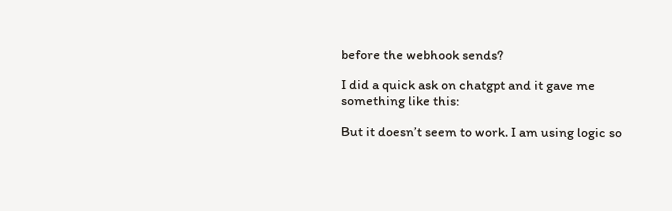before the webhook sends?

I did a quick ask on chatgpt and it gave me something like this:

But it doesn’t seem to work. I am using logic so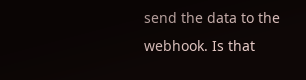send the data to the webhook. Is that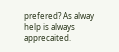prefered? As alway help is always apprecaited.